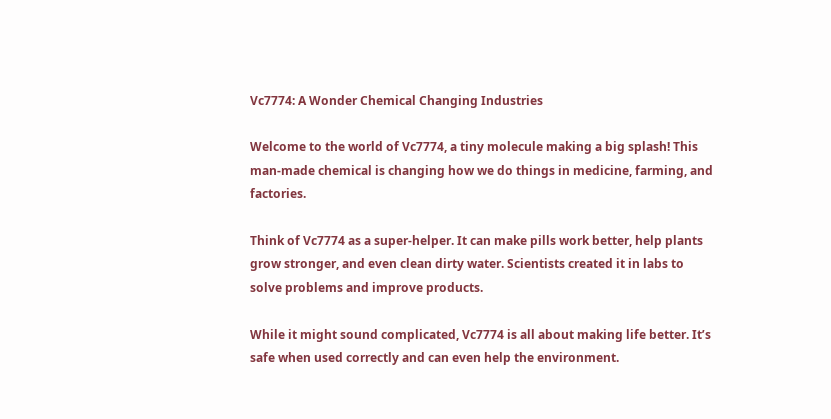Vc7774: A Wonder Chemical Changing Industries

Welcome to the world of Vc7774, a tiny molecule making a big splash! This man-made chemical is changing how we do things in medicine, farming, and factories.

Think of Vc7774 as a super-helper. It can make pills work better, help plants grow stronger, and even clean dirty water. Scientists created it in labs to solve problems and improve products.

While it might sound complicated, Vc7774 is all about making life better. It’s safe when used correctly and can even help the environment.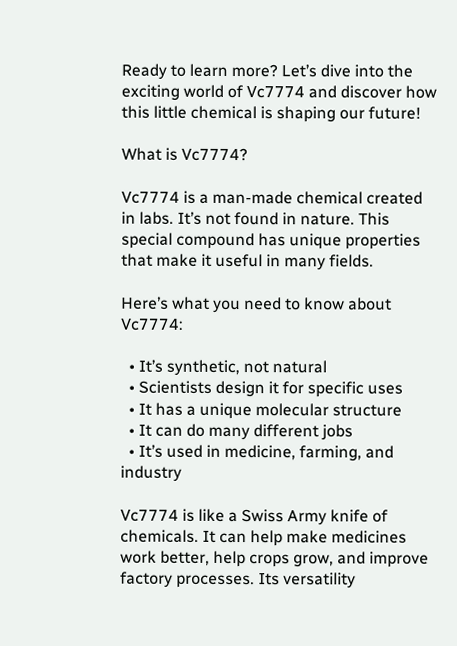Ready to learn more? Let’s dive into the exciting world of Vc7774 and discover how this little chemical is shaping our future!

What is Vc7774?

Vc7774 is a man-made chemical created in labs. It’s not found in nature. This special compound has unique properties that make it useful in many fields.

Here’s what you need to know about Vc7774:

  • It’s synthetic, not natural
  • Scientists design it for specific uses
  • It has a unique molecular structure
  • It can do many different jobs
  • It’s used in medicine, farming, and industry

Vc7774 is like a Swiss Army knife of chemicals. It can help make medicines work better, help crops grow, and improve factory processes. Its versatility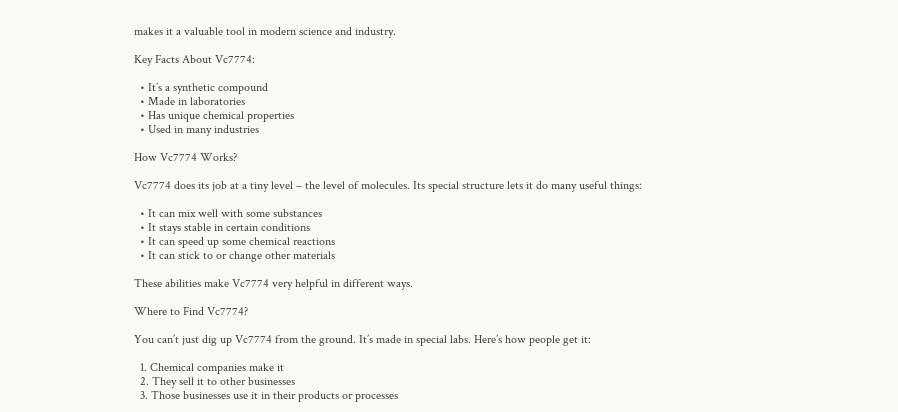makes it a valuable tool in modern science and industry.

Key Facts About Vc7774:

  • It’s a synthetic compound
  • Made in laboratories
  • Has unique chemical properties
  • Used in many industries

How Vc7774 Works?

Vc7774 does its job at a tiny level – the level of molecules. Its special structure lets it do many useful things:

  • It can mix well with some substances
  • It stays stable in certain conditions
  • It can speed up some chemical reactions
  • It can stick to or change other materials

These abilities make Vc7774 very helpful in different ways.

Where to Find Vc7774?

You can’t just dig up Vc7774 from the ground. It’s made in special labs. Here’s how people get it:

  1. Chemical companies make it
  2. They sell it to other businesses
  3. Those businesses use it in their products or processes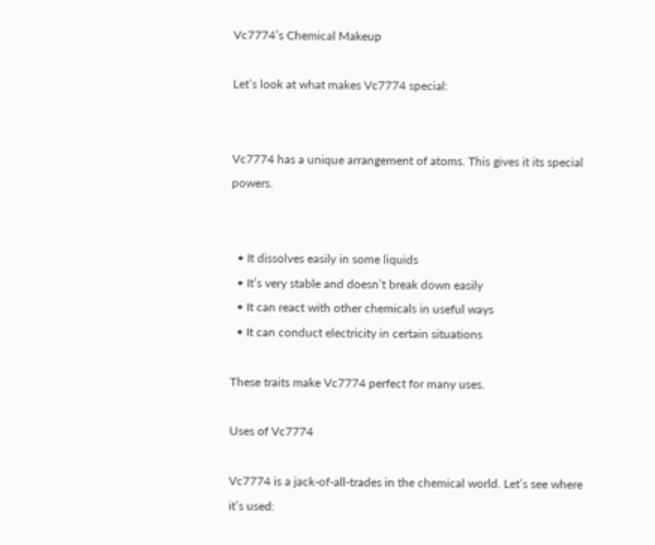Vc7774’s Chemical Makeup

Let’s look at what makes Vc7774 special:


Vc7774 has a unique arrangement of atoms. This gives it its special powers.


  • It dissolves easily in some liquids
  • It’s very stable and doesn’t break down easily
  • It can react with other chemicals in useful ways
  • It can conduct electricity in certain situations

These traits make Vc7774 perfect for many uses.

Uses of Vc7774

Vc7774 is a jack-of-all-trades in the chemical world. Let’s see where it’s used: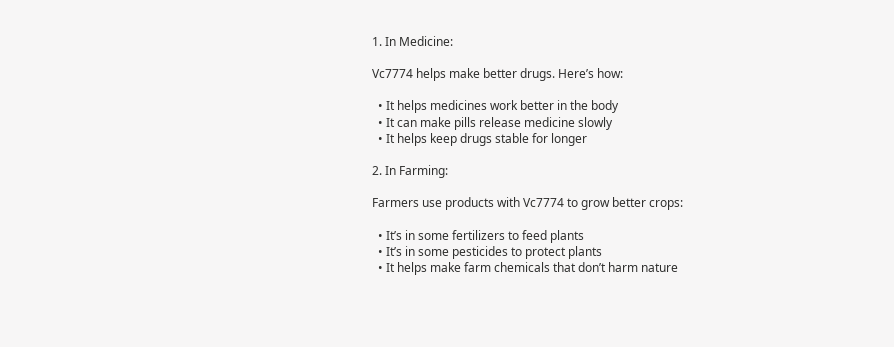1. In Medicine:

Vc7774 helps make better drugs. Here’s how:

  • It helps medicines work better in the body
  • It can make pills release medicine slowly
  • It helps keep drugs stable for longer

2. In Farming:

Farmers use products with Vc7774 to grow better crops:

  • It’s in some fertilizers to feed plants
  • It’s in some pesticides to protect plants
  • It helps make farm chemicals that don’t harm nature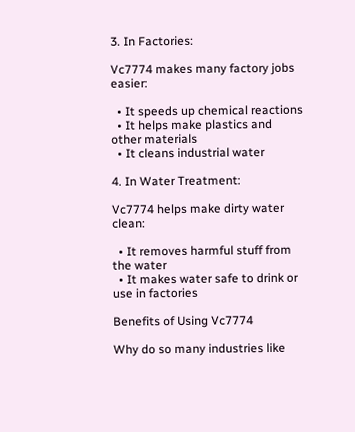3. In Factories:

Vc7774 makes many factory jobs easier:

  • It speeds up chemical reactions
  • It helps make plastics and other materials
  • It cleans industrial water

4. In Water Treatment:

Vc7774 helps make dirty water clean:

  • It removes harmful stuff from the water
  • It makes water safe to drink or use in factories

Benefits of Using Vc7774

Why do so many industries like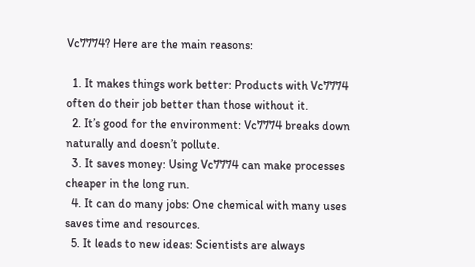Vc7774? Here are the main reasons:

  1. It makes things work better: Products with Vc7774 often do their job better than those without it.
  2. It’s good for the environment: Vc7774 breaks down naturally and doesn’t pollute.
  3. It saves money: Using Vc7774 can make processes cheaper in the long run.
  4. It can do many jobs: One chemical with many uses saves time and resources.
  5. It leads to new ideas: Scientists are always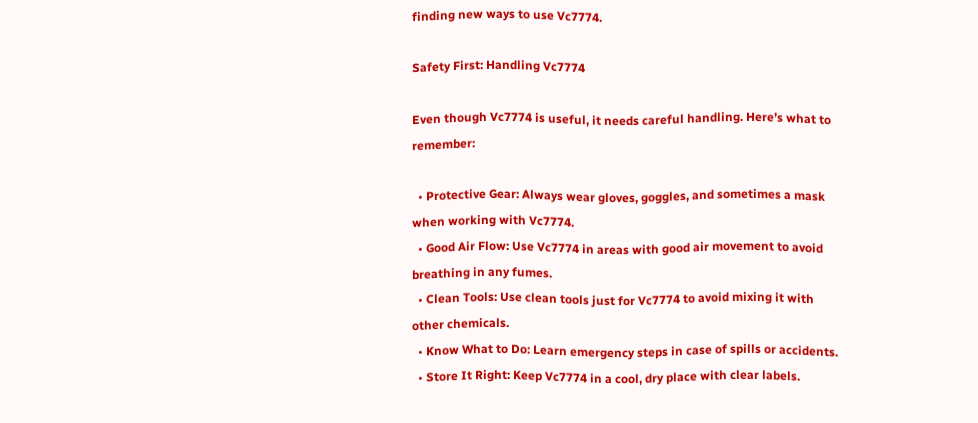finding new ways to use Vc7774.

Safety First: Handling Vc7774

Even though Vc7774 is useful, it needs careful handling. Here’s what to remember:

  • Protective Gear: Always wear gloves, goggles, and sometimes a mask when working with Vc7774.
  • Good Air Flow: Use Vc7774 in areas with good air movement to avoid breathing in any fumes.
  • Clean Tools: Use clean tools just for Vc7774 to avoid mixing it with other chemicals.
  • Know What to Do: Learn emergency steps in case of spills or accidents.
  • Store It Right: Keep Vc7774 in a cool, dry place with clear labels.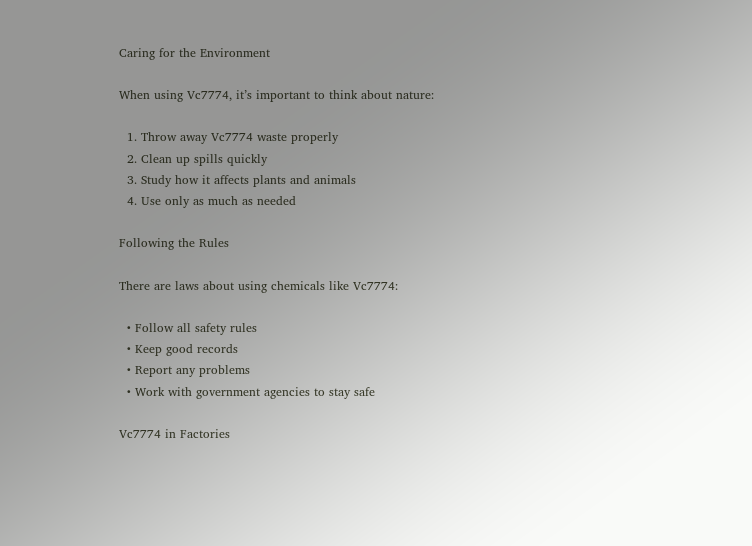Caring for the Environment

When using Vc7774, it’s important to think about nature:

  1. Throw away Vc7774 waste properly
  2. Clean up spills quickly
  3. Study how it affects plants and animals
  4. Use only as much as needed

Following the Rules

There are laws about using chemicals like Vc7774:

  • Follow all safety rules
  • Keep good records
  • Report any problems
  • Work with government agencies to stay safe

Vc7774 in Factories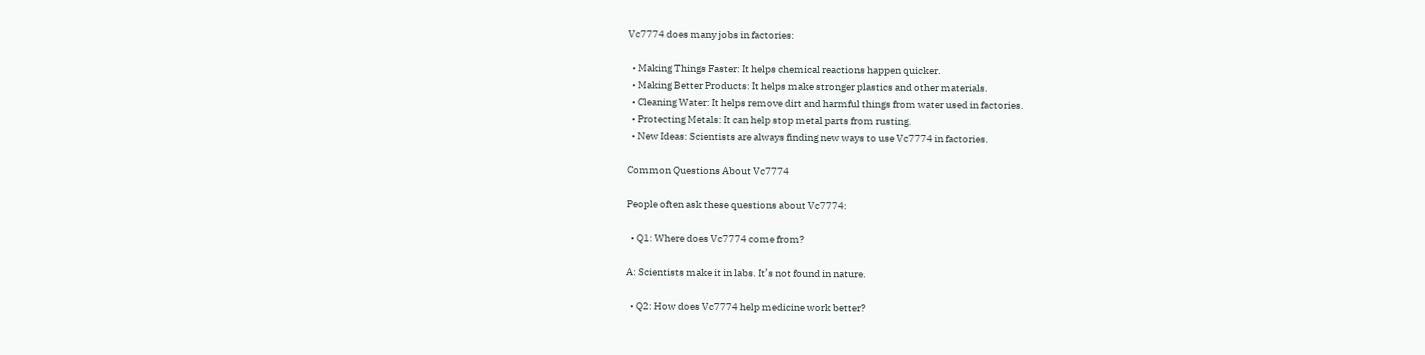Vc7774 does many jobs in factories:

  • Making Things Faster: It helps chemical reactions happen quicker.
  • Making Better Products: It helps make stronger plastics and other materials.
  • Cleaning Water: It helps remove dirt and harmful things from water used in factories.
  • Protecting Metals: It can help stop metal parts from rusting.
  • New Ideas: Scientists are always finding new ways to use Vc7774 in factories.

Common Questions About Vc7774

People often ask these questions about Vc7774:

  • Q1: Where does Vc7774 come from?

A: Scientists make it in labs. It’s not found in nature.

  • Q2: How does Vc7774 help medicine work better?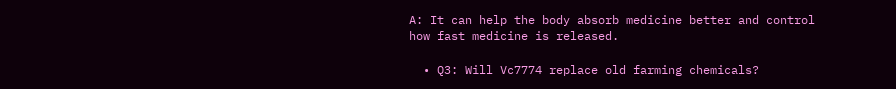A: It can help the body absorb medicine better and control how fast medicine is released.

  • Q3: Will Vc7774 replace old farming chemicals?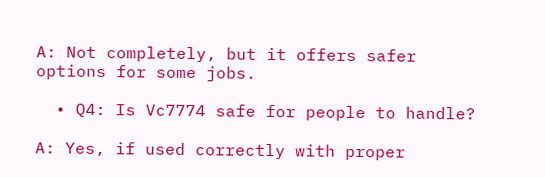A: Not completely, but it offers safer options for some jobs.

  • Q4: Is Vc7774 safe for people to handle?

A: Yes, if used correctly with proper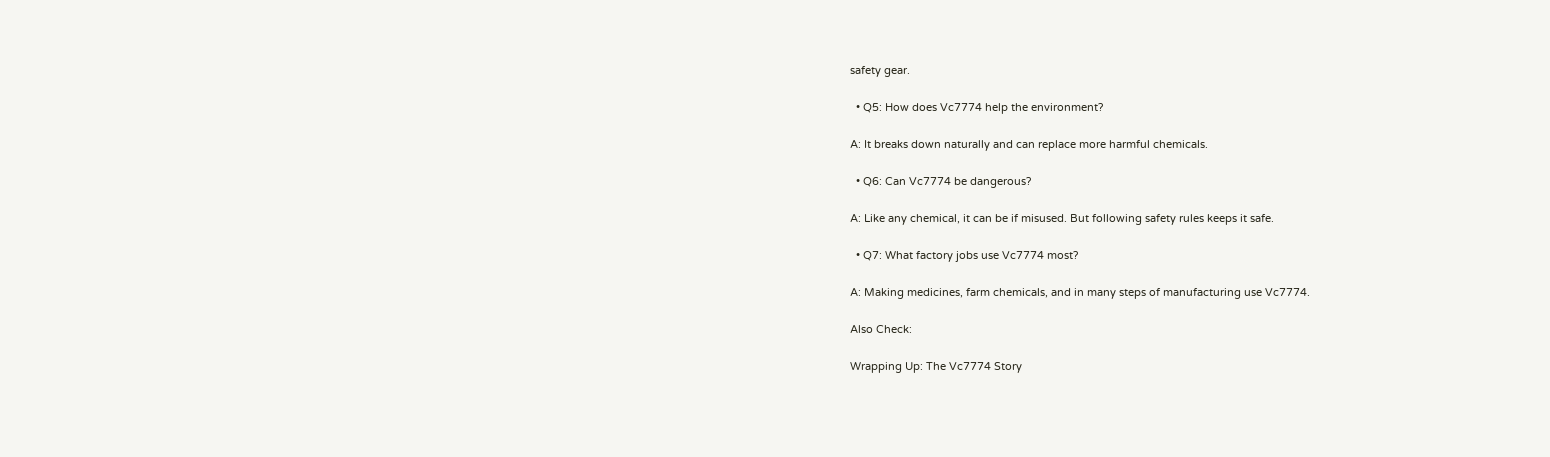safety gear.

  • Q5: How does Vc7774 help the environment?

A: It breaks down naturally and can replace more harmful chemicals.

  • Q6: Can Vc7774 be dangerous?

A: Like any chemical, it can be if misused. But following safety rules keeps it safe.

  • Q7: What factory jobs use Vc7774 most?

A: Making medicines, farm chemicals, and in many steps of manufacturing use Vc7774.

Also Check:

Wrapping Up: The Vc7774 Story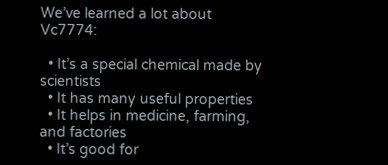We’ve learned a lot about Vc7774:

  • It’s a special chemical made by scientists
  • It has many useful properties
  • It helps in medicine, farming, and factories
  • It’s good for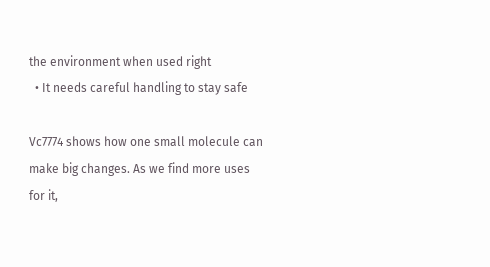the environment when used right
  • It needs careful handling to stay safe

Vc7774 shows how one small molecule can make big changes. As we find more uses for it,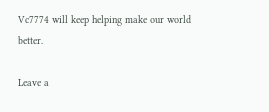Vc7774 will keep helping make our world better.

Leave a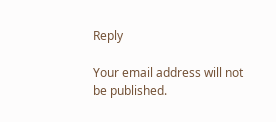Reply

Your email address will not be published.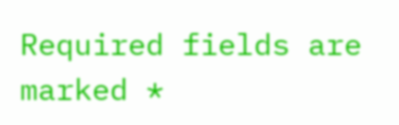Required fields are marked *